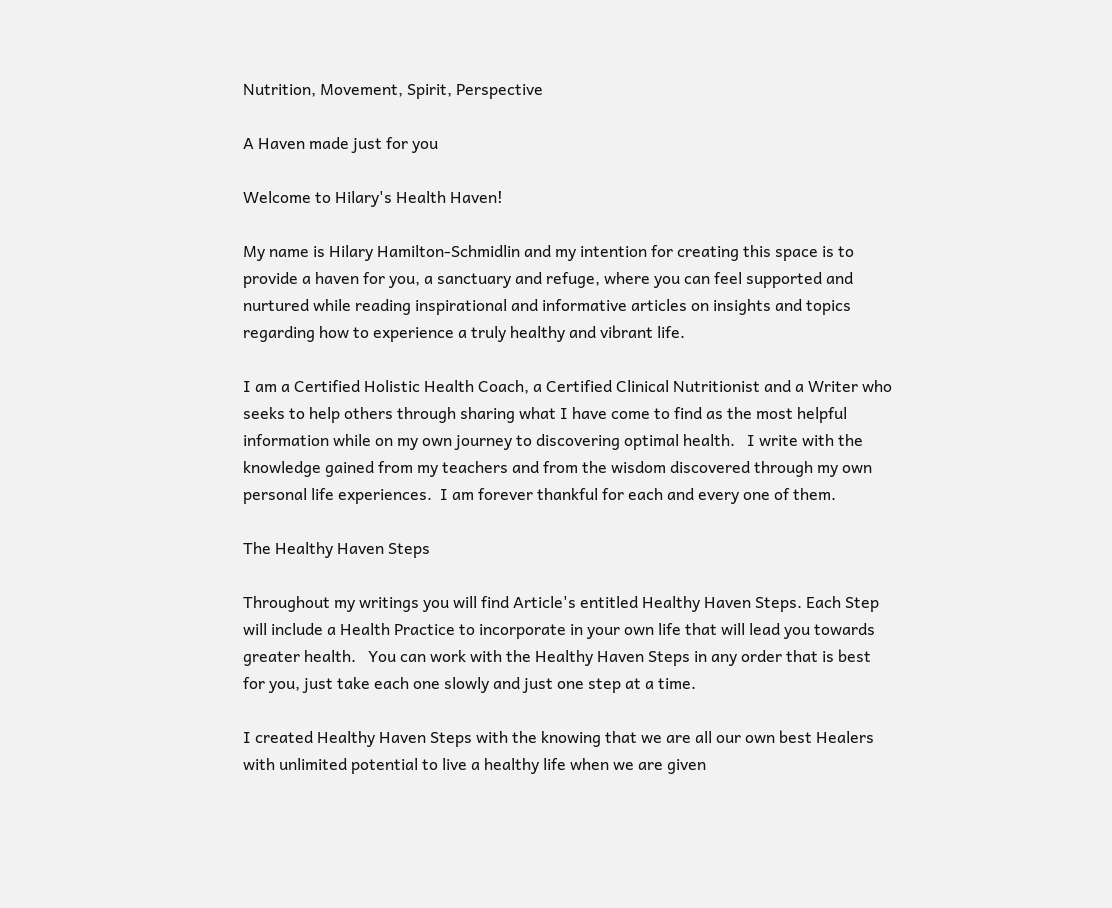Nutrition, Movement, Spirit, Perspective

A Haven made just for you

Welcome to Hilary's Health Haven!

My name is Hilary Hamilton-Schmidlin and my intention for creating this space is to provide a haven for you, a sanctuary and refuge, where you can feel supported and nurtured while reading inspirational and informative articles on insights and topics regarding how to experience a truly healthy and vibrant life.

I am a Certified Holistic Health Coach, a Certified Clinical Nutritionist and a Writer who seeks to help others through sharing what I have come to find as the most helpful information while on my own journey to discovering optimal health.   I write with the knowledge gained from my teachers and from the wisdom discovered through my own personal life experiences.  I am forever thankful for each and every one of them.

The Healthy Haven Steps

Throughout my writings you will find Article's entitled Healthy Haven Steps. Each Step will include a Health Practice to incorporate in your own life that will lead you towards greater health.   You can work with the Healthy Haven Steps in any order that is best for you, just take each one slowly and just one step at a time.

I created Healthy Haven Steps with the knowing that we are all our own best Healers with unlimited potential to live a healthy life when we are given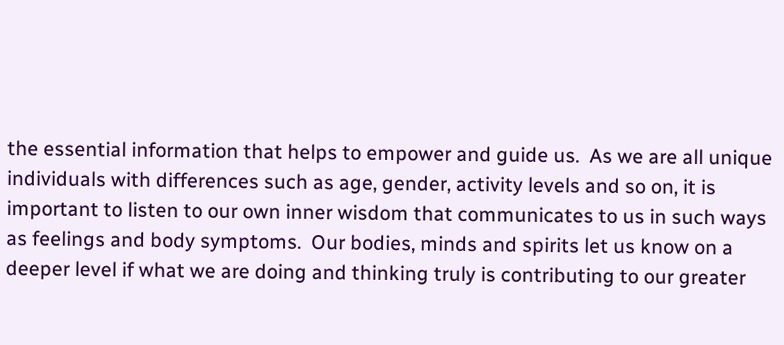the essential information that helps to empower and guide us.  As we are all unique individuals with differences such as age, gender, activity levels and so on, it is important to listen to our own inner wisdom that communicates to us in such ways as feelings and body symptoms.  Our bodies, minds and spirits let us know on a deeper level if what we are doing and thinking truly is contributing to our greater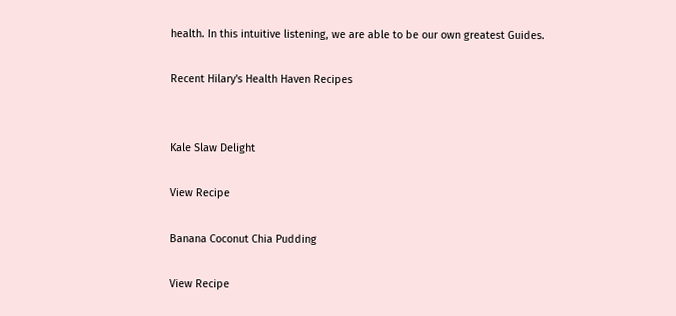health. In this intuitive listening, we are able to be our own greatest Guides.

Recent Hilary's Health Haven Recipes


Kale Slaw Delight

View Recipe

Banana Coconut Chia Pudding

View Recipe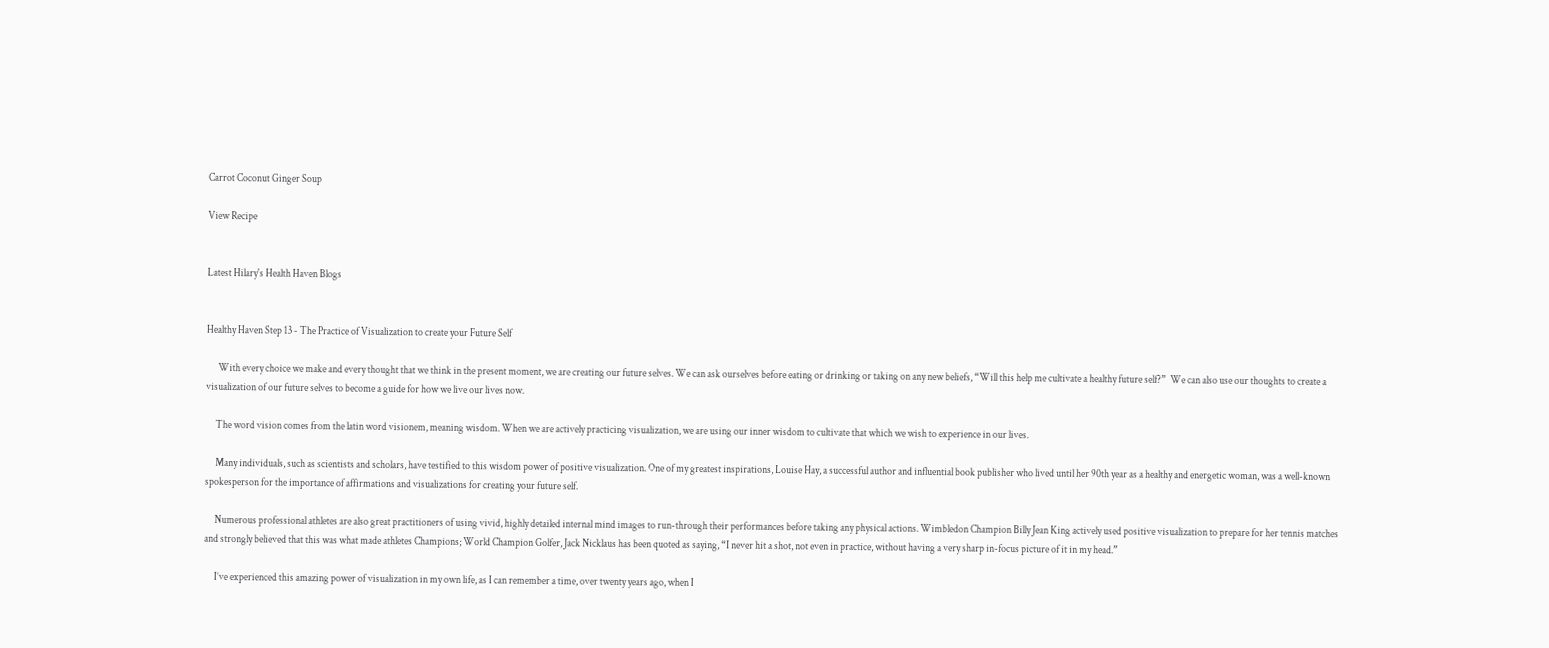Carrot Coconut Ginger Soup

View Recipe


Latest Hilary's Health Haven Blogs


Healthy Haven Step 13 - The Practice of Visualization to create your Future Self

      With every choice we make and every thought that we think in the present moment, we are creating our future selves. We can ask ourselves before eating or drinking or taking on any new beliefs, “Will this help me cultivate a healthy future self?”  We can also use our thoughts to create a visualization of our future selves to become a guide for how we live our lives now.

     The word vision comes from the latin word visionem, meaning wisdom. When we are actively practicing visualization, we are using our inner wisdom to cultivate that which we wish to experience in our lives.

     Many individuals, such as scientists and scholars, have testified to this wisdom power of positive visualization. One of my greatest inspirations, Louise Hay, a successful author and influential book publisher who lived until her 90th year as a healthy and energetic woman, was a well-known spokesperson for the importance of affirmations and visualizations for creating your future self.

     Numerous professional athletes are also great practitioners of using vivid, highly detailed internal mind images to run-through their performances before taking any physical actions. Wimbledon Champion Billy Jean King actively used positive visualization to prepare for her tennis matches and strongly believed that this was what made athletes Champions; World Champion Golfer, Jack Nicklaus has been quoted as saying, “I never hit a shot, not even in practice, without having a very sharp in-focus picture of it in my head.”

     I’ve experienced this amazing power of visualization in my own life, as I can remember a time, over twenty years ago, when I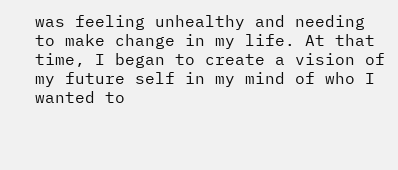was feeling unhealthy and needing to make change in my life. At that time, I began to create a vision of my future self in my mind of who I wanted to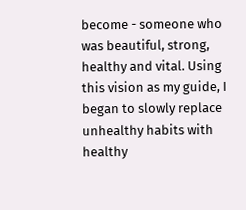become - someone who was beautiful, strong, healthy and vital. Using this vision as my guide, I began to slowly replace unhealthy habits with healthy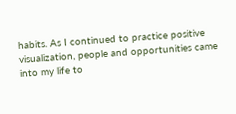habits. As I continued to practice positive visualization, people and opportunities came into my life to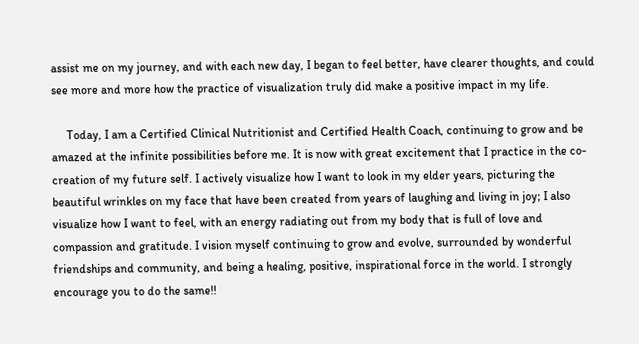assist me on my journey, and with each new day, I began to feel better, have clearer thoughts, and could see more and more how the practice of visualization truly did make a positive impact in my life.

     Today, I am a Certified Clinical Nutritionist and Certified Health Coach, continuing to grow and be amazed at the infinite possibilities before me. It is now with great excitement that I practice in the co-creation of my future self. I actively visualize how I want to look in my elder years, picturing the beautiful wrinkles on my face that have been created from years of laughing and living in joy; I also visualize how I want to feel, with an energy radiating out from my body that is full of love and compassion and gratitude. I vision myself continuing to grow and evolve, surrounded by wonderful friendships and community, and being a healing, positive, inspirational force in the world. I strongly encourage you to do the same!!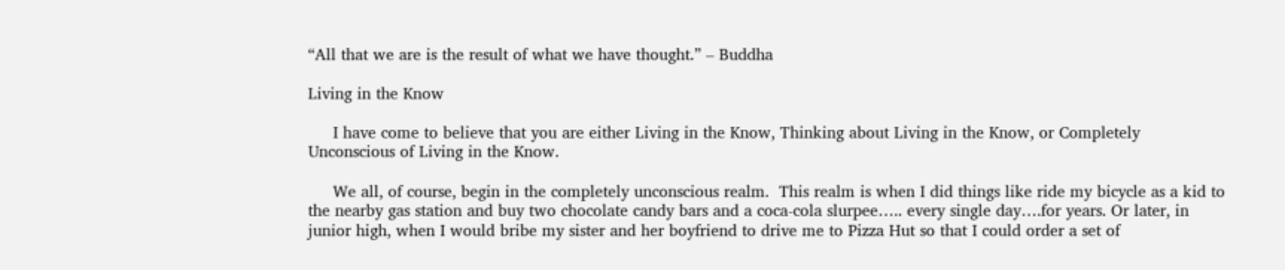“All that we are is the result of what we have thought.” – Buddha

Living in the Know

     I have come to believe that you are either Living in the Know, Thinking about Living in the Know, or Completely Unconscious of Living in the Know.

     We all, of course, begin in the completely unconscious realm.  This realm is when I did things like ride my bicycle as a kid to the nearby gas station and buy two chocolate candy bars and a coca-cola slurpee….. every single day….for years. Or later, in junior high, when I would bribe my sister and her boyfriend to drive me to Pizza Hut so that I could order a set of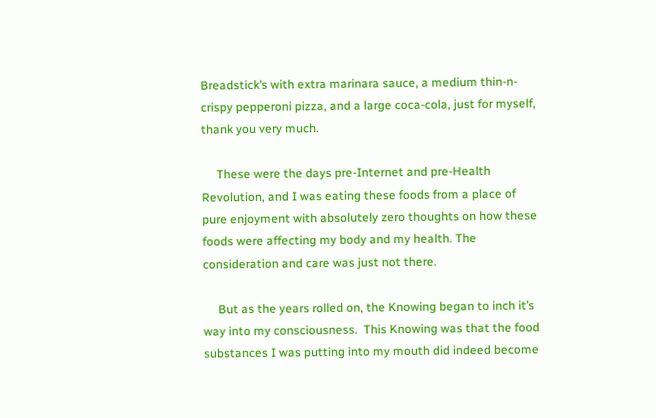Breadstick’s with extra marinara sauce, a medium thin-n-crispy pepperoni pizza, and a large coca-cola, just for myself, thank you very much.

     These were the days pre-Internet and pre-Health Revolution, and I was eating these foods from a place of pure enjoyment with absolutely zero thoughts on how these foods were affecting my body and my health. The consideration and care was just not there.

     But as the years rolled on, the Knowing began to inch it’s way into my consciousness.  This Knowing was that the food substances I was putting into my mouth did indeed become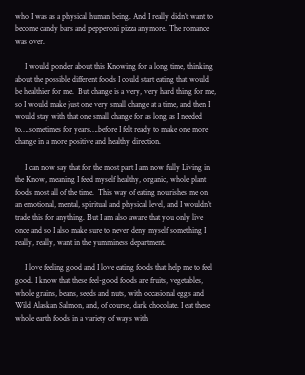who I was as a physical human being. And I really didn’t want to become candy bars and pepperoni pizza anymore. The romance was over.

     I would ponder about this Knowing for a long time, thinking about the possible different foods I could start eating that would be healthier for me.  But change is a very, very hard thing for me, so I would make just one very small change at a time, and then I would stay with that one small change for as long as I needed to….sometimes for years….before I felt ready to make one more change in a more positive and healthy direction.

     I can now say that for the most part I am now fully Living in the Know, meaning I feed myself healthy, organic, whole plant foods most all of the time.  This way of eating nourishes me on an emotional, mental, spiritual and physical level, and I wouldn’t trade this for anything. But I am also aware that you only live once and so I also make sure to never deny myself something I really, really, want in the yumminess department.

     I love feeling good and I love eating foods that help me to feel good. I know that these feel-good foods are fruits, vegetables, whole grains, beans, seeds and nuts, with occasional eggs and Wild Alaskan Salmon, and, of course, dark chocolate. I eat these whole earth foods in a variety of ways with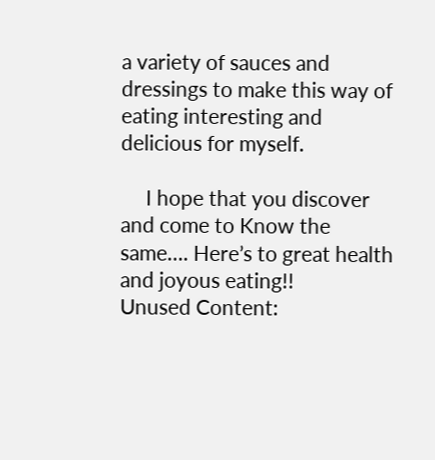a variety of sauces and dressings to make this way of eating interesting and delicious for myself.

     I hope that you discover and come to Know the same…. Here’s to great health and joyous eating!!
Unused Content: